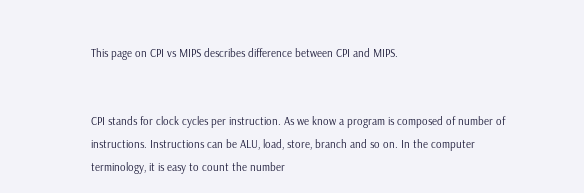This page on CPI vs MIPS describes difference between CPI and MIPS.


CPI stands for clock cycles per instruction. As we know a program is composed of number of instructions. Instructions can be ALU, load, store, branch and so on. In the computer terminology, it is easy to count the number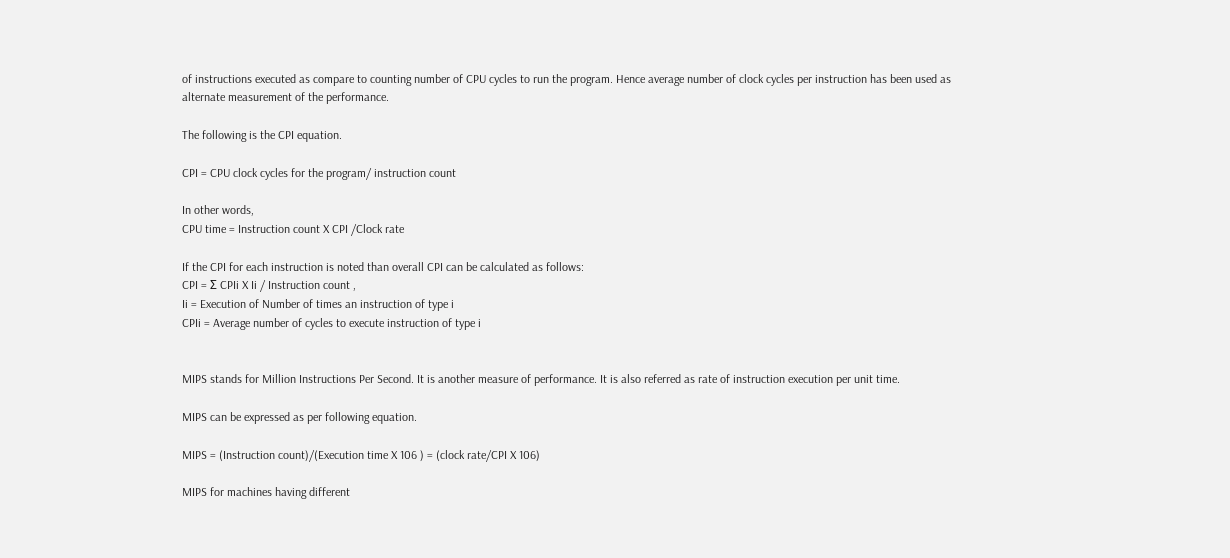of instructions executed as compare to counting number of CPU cycles to run the program. Hence average number of clock cycles per instruction has been used as alternate measurement of the performance.

The following is the CPI equation.

CPI = CPU clock cycles for the program/ instruction count

In other words,
CPU time = Instruction count X CPI /Clock rate

If the CPI for each instruction is noted than overall CPI can be calculated as follows:
CPI = Σ CPIi X Ii / Instruction count ,
Ii = Execution of Number of times an instruction of type i
CPIi = Average number of cycles to execute instruction of type i


MIPS stands for Million Instructions Per Second. It is another measure of performance. It is also referred as rate of instruction execution per unit time.

MIPS can be expressed as per following equation.

MIPS = (Instruction count)/(Execution time X 106 ) = (clock rate/CPI X 106)

MIPS for machines having different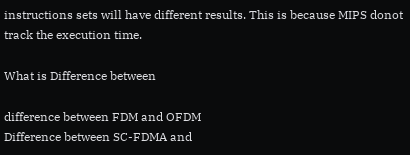instructions sets will have different results. This is because MIPS donot track the execution time.

What is Difference between

difference between FDM and OFDM
Difference between SC-FDMA and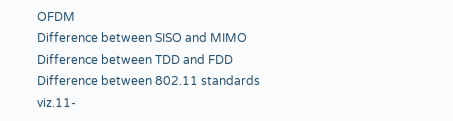OFDM
Difference between SISO and MIMO
Difference between TDD and FDD
Difference between 802.11 standards viz.11-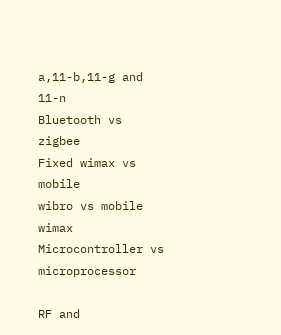a,11-b,11-g and 11-n
Bluetooth vs zigbee
Fixed wimax vs mobile
wibro vs mobile wimax
Microcontroller vs microprocessor

RF and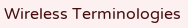Wireless Terminologies